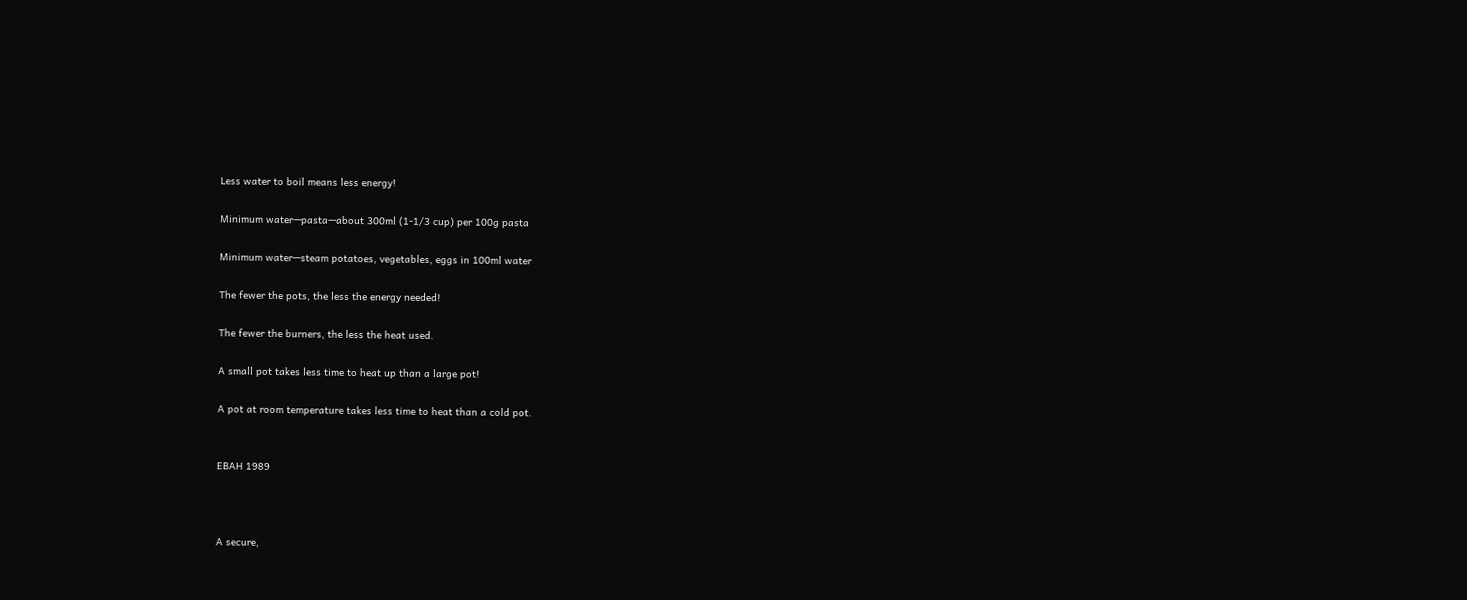Less water to boil means less energy!

Minimum water—pasta—about 300ml (1-1/3 cup) per 100g pasta

Minimum water—steam potatoes, vegetables, eggs in 100ml water

The fewer the pots, the less the energy needed!

The fewer the burners, the less the heat used.

A small pot takes less time to heat up than a large pot!

A pot at room temperature takes less time to heat than a cold pot.


EBAH 1989



A secure,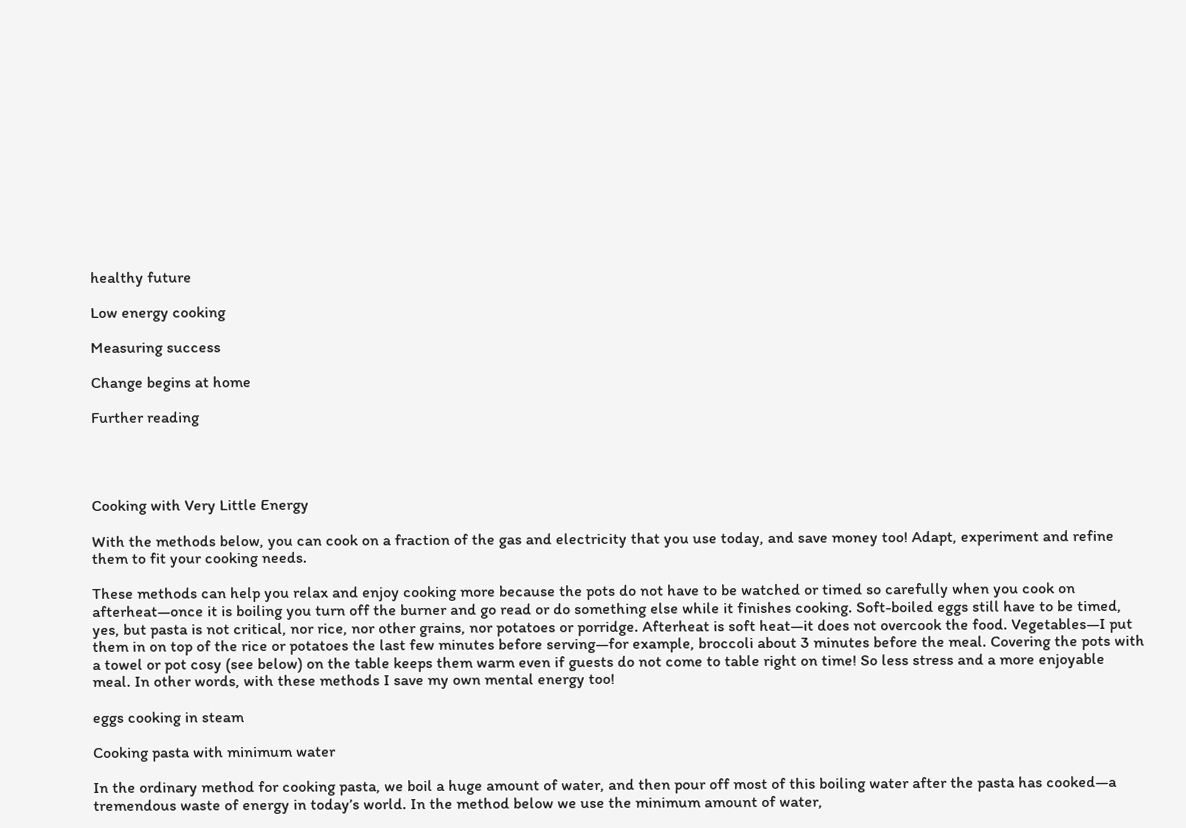healthy future

Low energy cooking

Measuring success

Change begins at home

Further reading




Cooking with Very Little Energy

With the methods below, you can cook on a fraction of the gas and electricity that you use today, and save money too! Adapt, experiment and refine them to fit your cooking needs.

These methods can help you relax and enjoy cooking more because the pots do not have to be watched or timed so carefully when you cook on afterheat—once it is boiling you turn off the burner and go read or do something else while it finishes cooking. Soft-boiled eggs still have to be timed, yes, but pasta is not critical, nor rice, nor other grains, nor potatoes or porridge. Afterheat is soft heat—it does not overcook the food. Vegetables—I put them in on top of the rice or potatoes the last few minutes before serving—for example, broccoli about 3 minutes before the meal. Covering the pots with a towel or pot cosy (see below) on the table keeps them warm even if guests do not come to table right on time! So less stress and a more enjoyable meal. In other words, with these methods I save my own mental energy too!

eggs cooking in steam

Cooking pasta with minimum water

In the ordinary method for cooking pasta, we boil a huge amount of water, and then pour off most of this boiling water after the pasta has cooked—a tremendous waste of energy in today’s world. In the method below we use the minimum amount of water,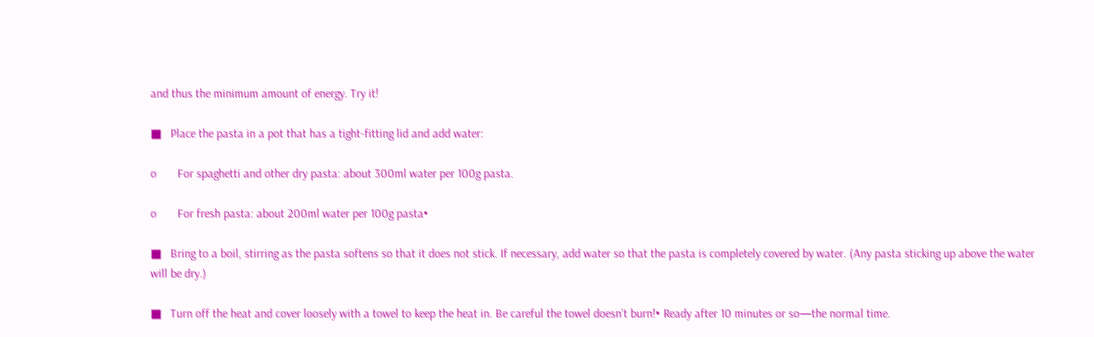and thus the minimum amount of energy. Try it!

■   Place the pasta in a pot that has a tight-fitting lid and add water:

o       For spaghetti and other dry pasta: about 300ml water per 100g pasta.

o       For fresh pasta: about 200ml water per 100g pasta•

■   Bring to a boil, stirring as the pasta softens so that it does not stick. If necessary, add water so that the pasta is completely covered by water. (Any pasta sticking up above the water will be dry.)

■   Turn off the heat and cover loosely with a towel to keep the heat in. Be careful the towel doesn’t burn!• Ready after 10 minutes or so—the normal time.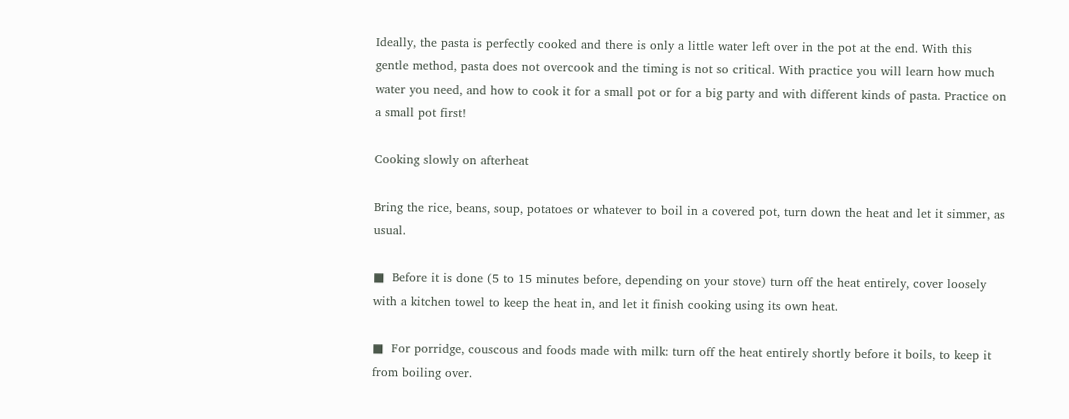Ideally, the pasta is perfectly cooked and there is only a little water left over in the pot at the end. With this gentle method, pasta does not overcook and the timing is not so critical. With practice you will learn how much water you need, and how to cook it for a small pot or for a big party and with different kinds of pasta. Practice on a small pot first!

Cooking slowly on afterheat

Bring the rice, beans, soup, potatoes or whatever to boil in a covered pot, turn down the heat and let it simmer, as usual.

■  Before it is done (5 to 15 minutes before, depending on your stove) turn off the heat entirely, cover loosely with a kitchen towel to keep the heat in, and let it finish cooking using its own heat.

■  For porridge, couscous and foods made with milk: turn off the heat entirely shortly before it boils, to keep it from boiling over.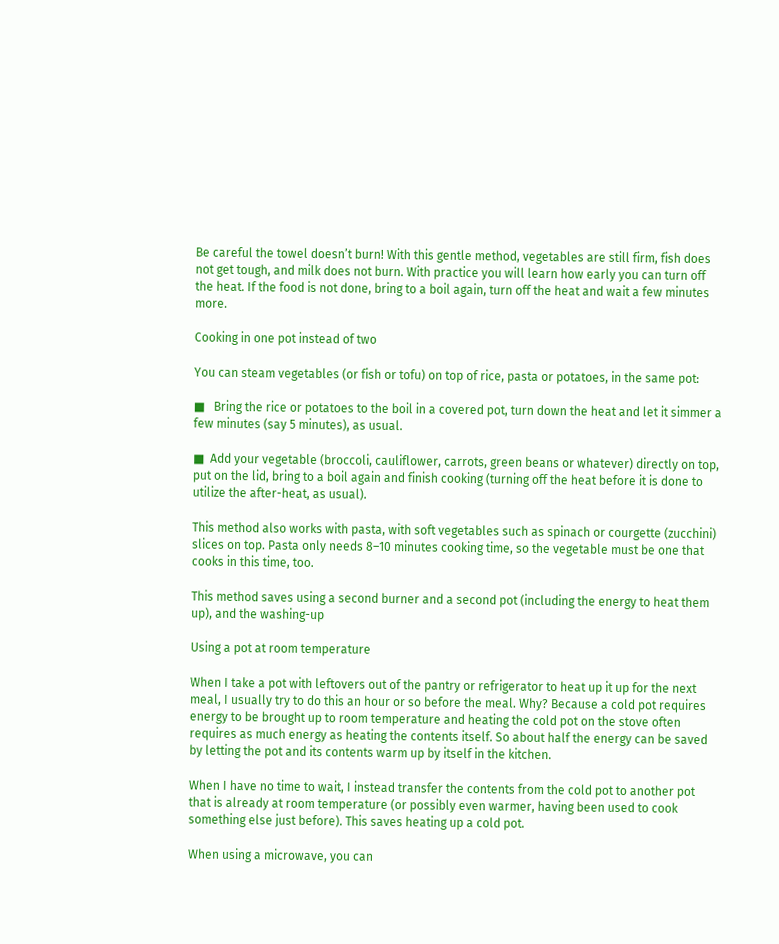Be careful the towel doesn’t burn! With this gentle method, vegetables are still firm, fish does not get tough, and milk does not burn. With practice you will learn how early you can turn off the heat. If the food is not done, bring to a boil again, turn off the heat and wait a few minutes more.

Cooking in one pot instead of two

You can steam vegetables (or fish or tofu) on top of rice, pasta or potatoes, in the same pot:

■   Bring the rice or potatoes to the boil in a covered pot, turn down the heat and let it simmer a few minutes (say 5 minutes), as usual.

■  Add your vegetable (broccoli, cauliflower, carrots, green beans or whatever) directly on top, put on the lid, bring to a boil again and finish cooking (turning off the heat before it is done to utilize the after-heat, as usual).

This method also works with pasta, with soft vegetables such as spinach or courgette (zucchini) slices on top. Pasta only needs 8–10 minutes cooking time, so the vegetable must be one that cooks in this time, too.

This method saves using a second burner and a second pot (including the energy to heat them up), and the washing-up

Using a pot at room temperature

When I take a pot with leftovers out of the pantry or refrigerator to heat up it up for the next meal, I usually try to do this an hour or so before the meal. Why? Because a cold pot requires energy to be brought up to room temperature and heating the cold pot on the stove often requires as much energy as heating the contents itself. So about half the energy can be saved by letting the pot and its contents warm up by itself in the kitchen.

When I have no time to wait, I instead transfer the contents from the cold pot to another pot that is already at room temperature (or possibly even warmer, having been used to cook something else just before). This saves heating up a cold pot.

When using a microwave, you can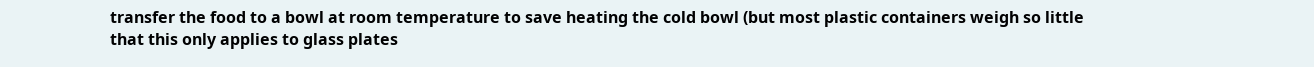transfer the food to a bowl at room temperature to save heating the cold bowl (but most plastic containers weigh so little that this only applies to glass plates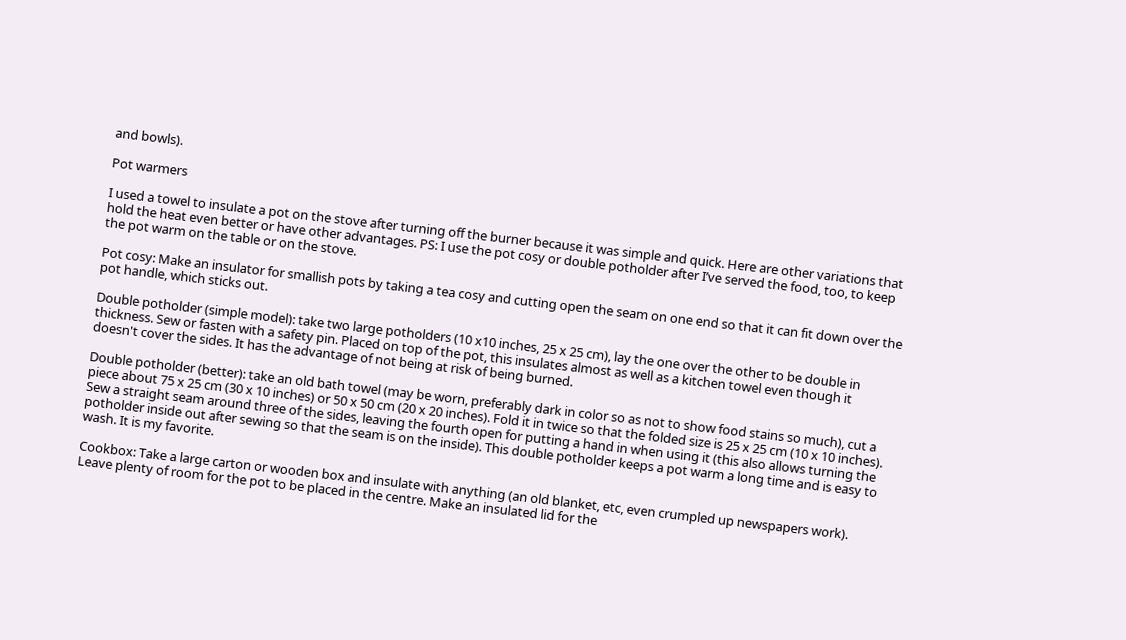and bowls).

Pot warmers

I used a towel to insulate a pot on the stove after turning off the burner because it was simple and quick. Here are other variations that hold the heat even better or have other advantages. PS: I use the pot cosy or double potholder after I’ve served the food, too, to keep the pot warm on the table or on the stove.

Pot cosy: Make an insulator for smallish pots by taking a tea cosy and cutting open the seam on one end so that it can fit down over the pot handle, which sticks out.

Double potholder (simple model): take two large potholders (10 x10 inches, 25 x 25 cm), lay the one over the other to be double in thickness. Sew or fasten with a safety pin. Placed on top of the pot, this insulates almost as well as a kitchen towel even though it doesn't cover the sides. It has the advantage of not being at risk of being burned.

Double potholder (better): take an old bath towel (may be worn, preferably dark in color so as not to show food stains so much), cut a piece about 75 x 25 cm (30 x 10 inches) or 50 x 50 cm (20 x 20 inches). Fold it in twice so that the folded size is 25 x 25 cm (10 x 10 inches). Sew a straight seam around three of the sides, leaving the fourth open for putting a hand in when using it (this also allows turning the potholder inside out after sewing so that the seam is on the inside). This double potholder keeps a pot warm a long time and is easy to wash. It is my favorite.

Cookbox: Take a large carton or wooden box and insulate with anything (an old blanket, etc, even crumpled up newspapers work). Leave plenty of room for the pot to be placed in the centre. Make an insulated lid for the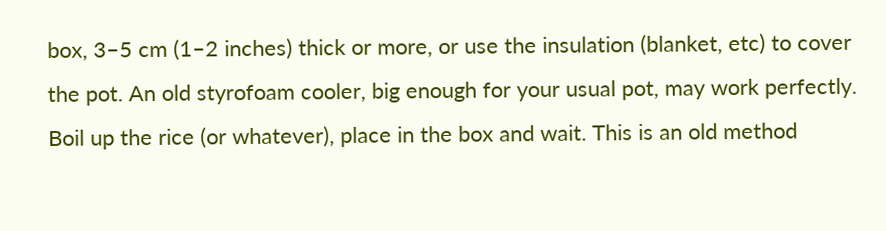box, 3–5 cm (1–2 inches) thick or more, or use the insulation (blanket, etc) to cover the pot. An old styrofoam cooler, big enough for your usual pot, may work perfectly. Boil up the rice (or whatever), place in the box and wait. This is an old method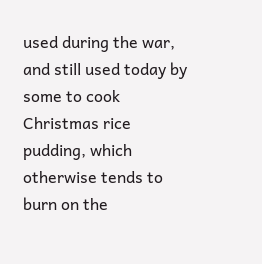used during the war, and still used today by some to cook Christmas rice pudding, which otherwise tends to burn on the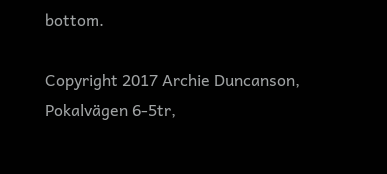bottom.

Copyright 2017 Archie Duncanson, Pokalvägen 6-5tr,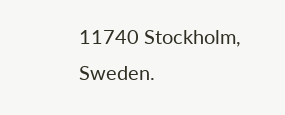11740 Stockholm, Sweden.